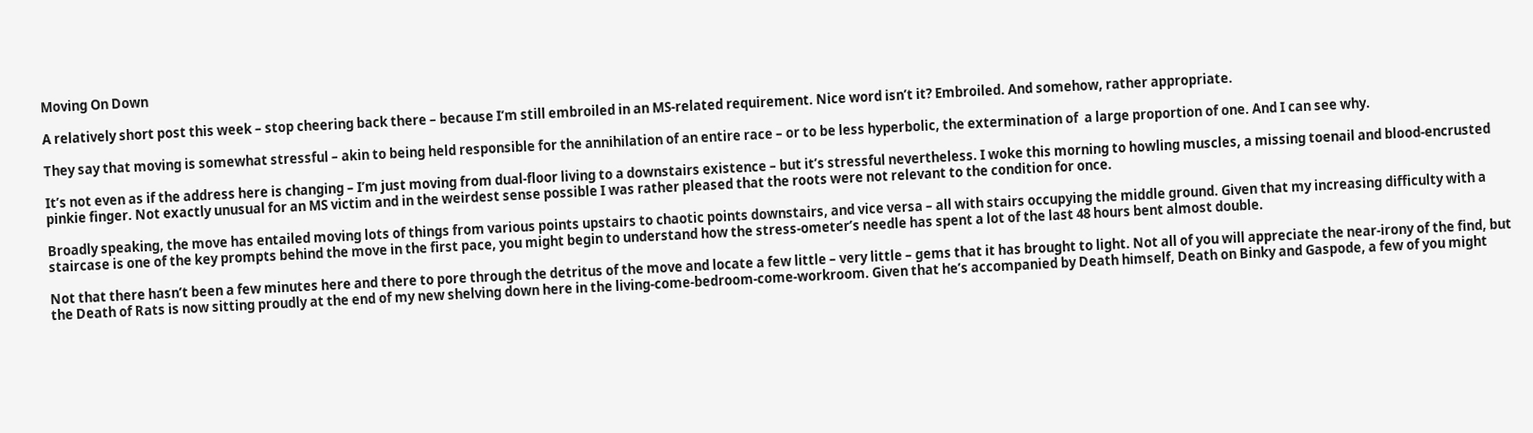Moving On Down

A relatively short post this week – stop cheering back there – because I’m still embroiled in an MS-related requirement. Nice word isn’t it? Embroiled. And somehow, rather appropriate.

They say that moving is somewhat stressful – akin to being held responsible for the annihilation of an entire race – or to be less hyperbolic, the extermination of  a large proportion of one. And I can see why.

It’s not even as if the address here is changing – I’m just moving from dual-floor living to a downstairs existence – but it’s stressful nevertheless. I woke this morning to howling muscles, a missing toenail and blood-encrusted pinkie finger. Not exactly unusual for an MS victim and in the weirdest sense possible I was rather pleased that the roots were not relevant to the condition for once.

Broadly speaking, the move has entailed moving lots of things from various points upstairs to chaotic points downstairs, and vice versa – all with stairs occupying the middle ground. Given that my increasing difficulty with a staircase is one of the key prompts behind the move in the first pace, you might begin to understand how the stress-ometer’s needle has spent a lot of the last 48 hours bent almost double.

Not that there hasn’t been a few minutes here and there to pore through the detritus of the move and locate a few little – very little – gems that it has brought to light. Not all of you will appreciate the near-irony of the find, but the Death of Rats is now sitting proudly at the end of my new shelving down here in the living-come-bedroom-come-workroom. Given that he’s accompanied by Death himself, Death on Binky and Gaspode, a few of you might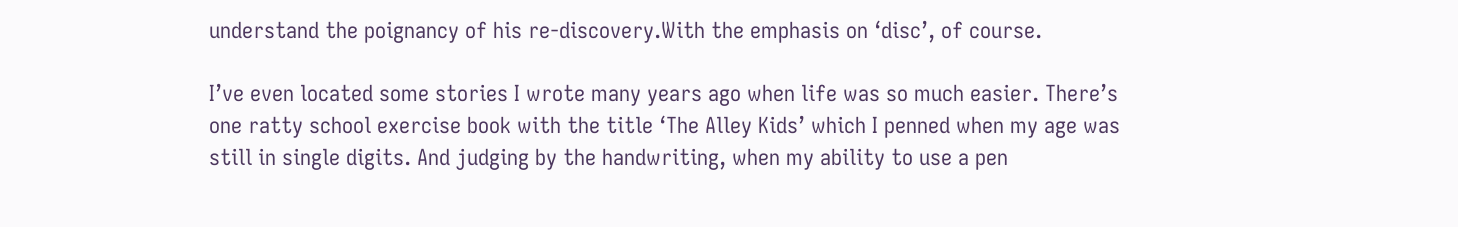understand the poignancy of his re-discovery.With the emphasis on ‘disc’, of course.

I’ve even located some stories I wrote many years ago when life was so much easier. There’s one ratty school exercise book with the title ‘The Alley Kids’ which I penned when my age was still in single digits. And judging by the handwriting, when my ability to use a pen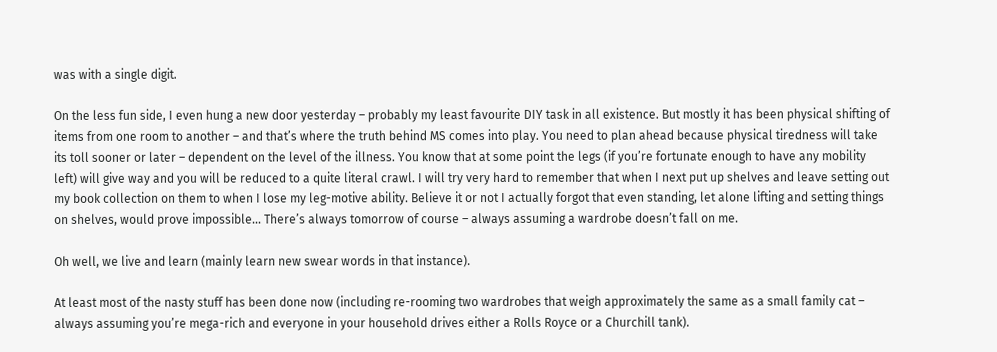was with a single digit.

On the less fun side, I even hung a new door yesterday – probably my least favourite DIY task in all existence. But mostly it has been physical shifting of items from one room to another – and that’s where the truth behind MS comes into play. You need to plan ahead because physical tiredness will take its toll sooner or later – dependent on the level of the illness. You know that at some point the legs (if you’re fortunate enough to have any mobility left) will give way and you will be reduced to a quite literal crawl. I will try very hard to remember that when I next put up shelves and leave setting out my book collection on them to when I lose my leg-motive ability. Believe it or not I actually forgot that even standing, let alone lifting and setting things on shelves, would prove impossible… There’s always tomorrow of course – always assuming a wardrobe doesn’t fall on me.

Oh well, we live and learn (mainly learn new swear words in that instance).

At least most of the nasty stuff has been done now (including re-rooming two wardrobes that weigh approximately the same as a small family cat – always assuming you’re mega-rich and everyone in your household drives either a Rolls Royce or a Churchill tank).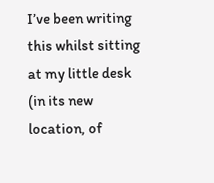I’ve been writing this whilst sitting at my little desk (in its new location, of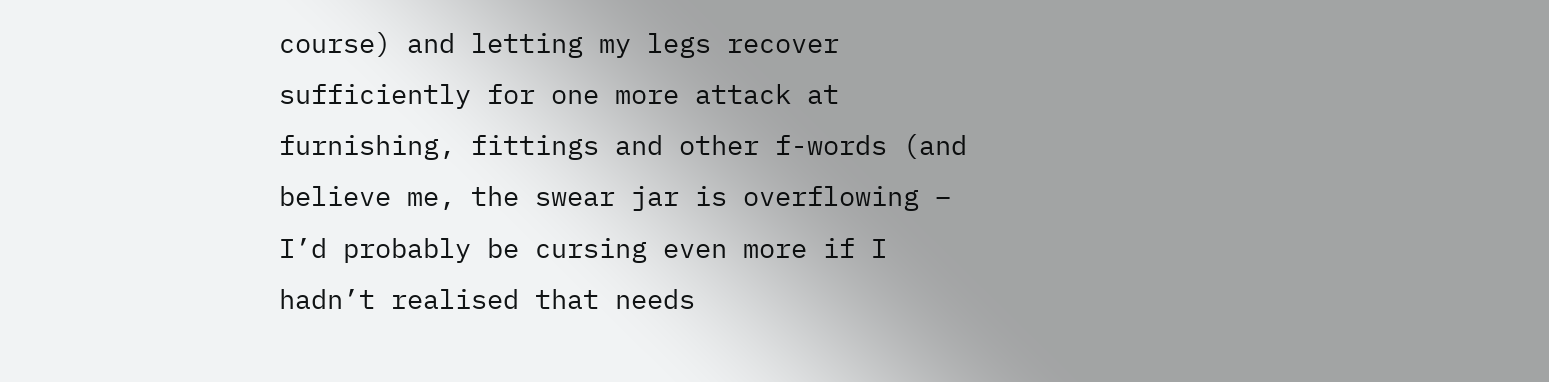course) and letting my legs recover sufficiently for one more attack at furnishing, fittings and other f-words (and believe me, the swear jar is overflowing – I’d probably be cursing even more if I hadn’t realised that needs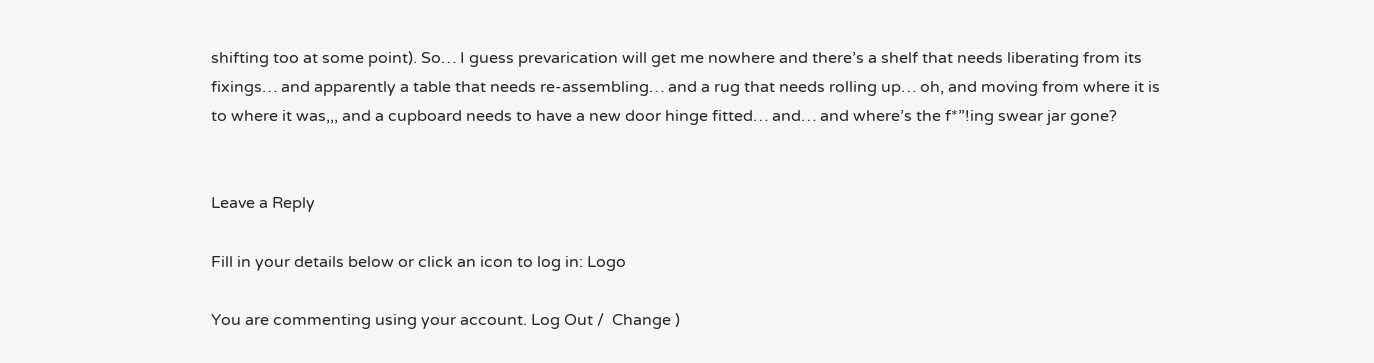shifting too at some point). So… I guess prevarication will get me nowhere and there’s a shelf that needs liberating from its fixings… and apparently a table that needs re-assembling… and a rug that needs rolling up… oh, and moving from where it is to where it was,,, and a cupboard needs to have a new door hinge fitted… and… and where’s the f*”!ing swear jar gone?


Leave a Reply

Fill in your details below or click an icon to log in: Logo

You are commenting using your account. Log Out /  Change )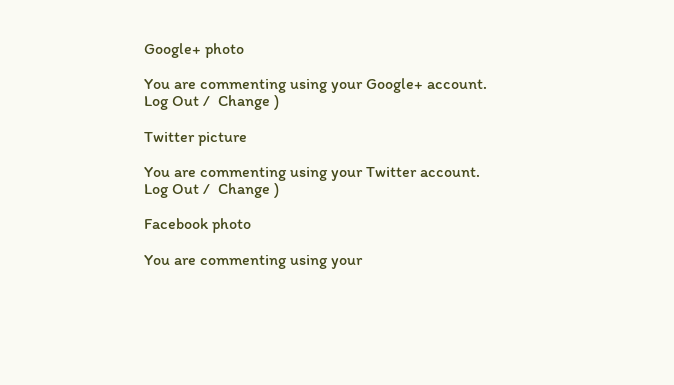Google+ photo

You are commenting using your Google+ account. Log Out /  Change )

Twitter picture

You are commenting using your Twitter account. Log Out /  Change )

Facebook photo

You are commenting using your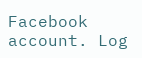Facebook account. Log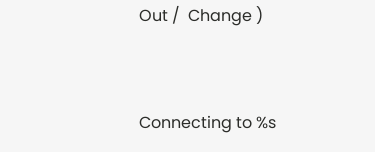Out /  Change )


Connecting to %s